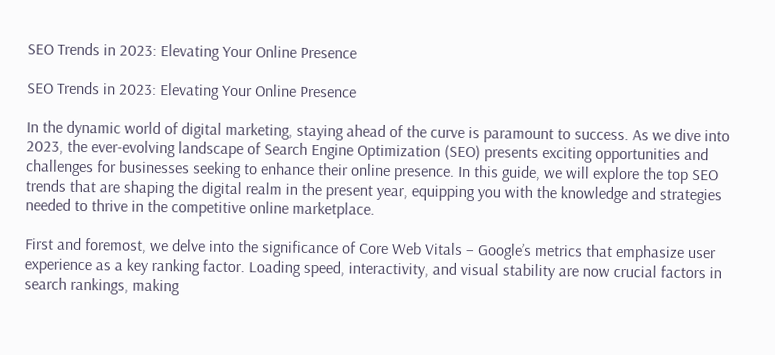SEO Trends in 2023: Elevating Your Online Presence

SEO Trends in 2023: Elevating Your Online Presence

In the dynamic world of digital marketing, staying ahead of the curve is paramount to success. As we dive into 2023, the ever-evolving landscape of Search Engine Optimization (SEO) presents exciting opportunities and challenges for businesses seeking to enhance their online presence. In this guide, we will explore the top SEO trends that are shaping the digital realm in the present year, equipping you with the knowledge and strategies needed to thrive in the competitive online marketplace.

First and foremost, we delve into the significance of Core Web Vitals – Google’s metrics that emphasize user experience as a key ranking factor. Loading speed, interactivity, and visual stability are now crucial factors in search rankings, making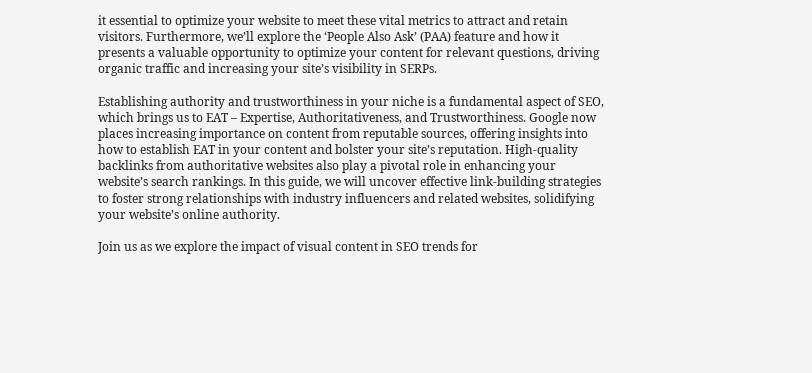it essential to optimize your website to meet these vital metrics to attract and retain visitors. Furthermore, we’ll explore the ‘People Also Ask’ (PAA) feature and how it presents a valuable opportunity to optimize your content for relevant questions, driving organic traffic and increasing your site’s visibility in SERPs.

Establishing authority and trustworthiness in your niche is a fundamental aspect of SEO, which brings us to EAT – Expertise, Authoritativeness, and Trustworthiness. Google now places increasing importance on content from reputable sources, offering insights into how to establish EAT in your content and bolster your site’s reputation. High-quality backlinks from authoritative websites also play a pivotal role in enhancing your website’s search rankings. In this guide, we will uncover effective link-building strategies to foster strong relationships with industry influencers and related websites, solidifying your website’s online authority.

Join us as we explore the impact of visual content in SEO trends for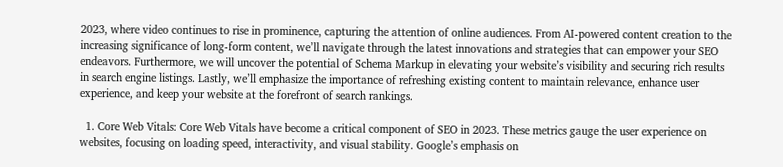2023, where video continues to rise in prominence, capturing the attention of online audiences. From AI-powered content creation to the increasing significance of long-form content, we’ll navigate through the latest innovations and strategies that can empower your SEO endeavors. Furthermore, we will uncover the potential of Schema Markup in elevating your website’s visibility and securing rich results in search engine listings. Lastly, we’ll emphasize the importance of refreshing existing content to maintain relevance, enhance user experience, and keep your website at the forefront of search rankings.

  1. Core Web Vitals: Core Web Vitals have become a critical component of SEO in 2023. These metrics gauge the user experience on websites, focusing on loading speed, interactivity, and visual stability. Google’s emphasis on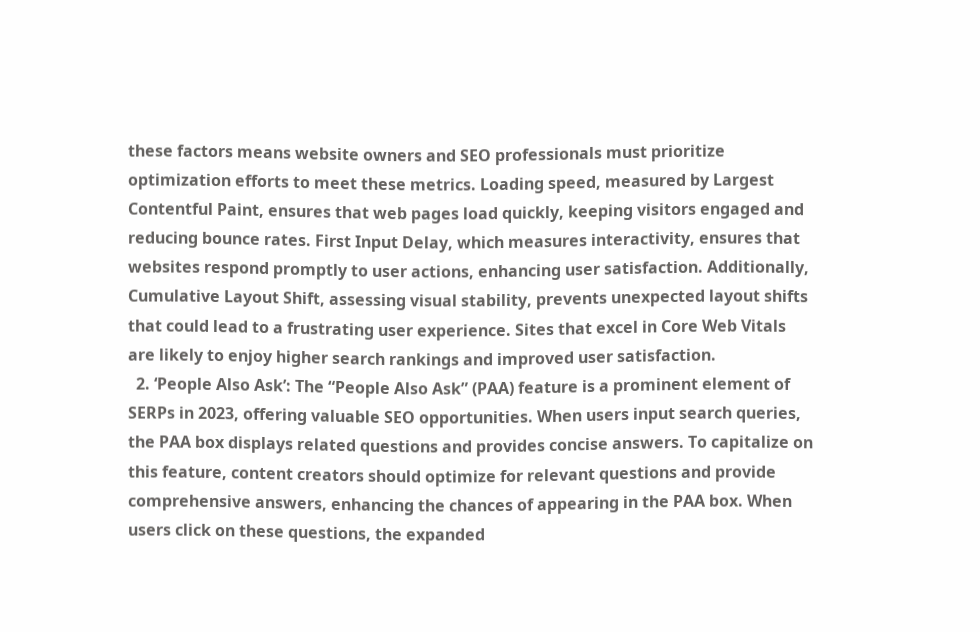these factors means website owners and SEO professionals must prioritize optimization efforts to meet these metrics. Loading speed, measured by Largest Contentful Paint, ensures that web pages load quickly, keeping visitors engaged and reducing bounce rates. First Input Delay, which measures interactivity, ensures that websites respond promptly to user actions, enhancing user satisfaction. Additionally, Cumulative Layout Shift, assessing visual stability, prevents unexpected layout shifts that could lead to a frustrating user experience. Sites that excel in Core Web Vitals are likely to enjoy higher search rankings and improved user satisfaction.
  2. ‘People Also Ask’: The “People Also Ask” (PAA) feature is a prominent element of SERPs in 2023, offering valuable SEO opportunities. When users input search queries, the PAA box displays related questions and provides concise answers. To capitalize on this feature, content creators should optimize for relevant questions and provide comprehensive answers, enhancing the chances of appearing in the PAA box. When users click on these questions, the expanded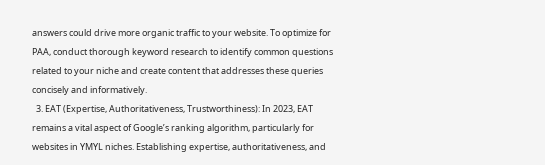answers could drive more organic traffic to your website. To optimize for PAA, conduct thorough keyword research to identify common questions related to your niche and create content that addresses these queries concisely and informatively.
  3. EAT (Expertise, Authoritativeness, Trustworthiness): In 2023, EAT remains a vital aspect of Google’s ranking algorithm, particularly for websites in YMYL niches. Establishing expertise, authoritativeness, and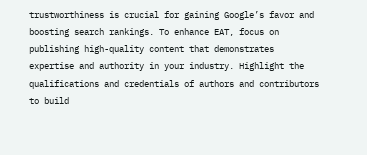trustworthiness is crucial for gaining Google’s favor and boosting search rankings. To enhance EAT, focus on publishing high-quality content that demonstrates expertise and authority in your industry. Highlight the qualifications and credentials of authors and contributors to build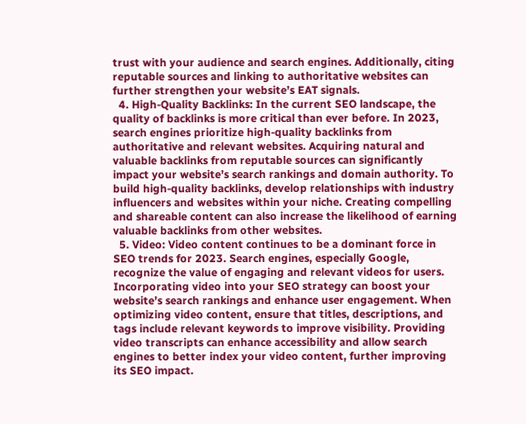trust with your audience and search engines. Additionally, citing reputable sources and linking to authoritative websites can further strengthen your website’s EAT signals.
  4. High-Quality Backlinks: In the current SEO landscape, the quality of backlinks is more critical than ever before. In 2023, search engines prioritize high-quality backlinks from authoritative and relevant websites. Acquiring natural and valuable backlinks from reputable sources can significantly impact your website’s search rankings and domain authority. To build high-quality backlinks, develop relationships with industry influencers and websites within your niche. Creating compelling and shareable content can also increase the likelihood of earning valuable backlinks from other websites.
  5. Video: Video content continues to be a dominant force in SEO trends for 2023. Search engines, especially Google, recognize the value of engaging and relevant videos for users. Incorporating video into your SEO strategy can boost your website’s search rankings and enhance user engagement. When optimizing video content, ensure that titles, descriptions, and tags include relevant keywords to improve visibility. Providing video transcripts can enhance accessibility and allow search engines to better index your video content, further improving its SEO impact.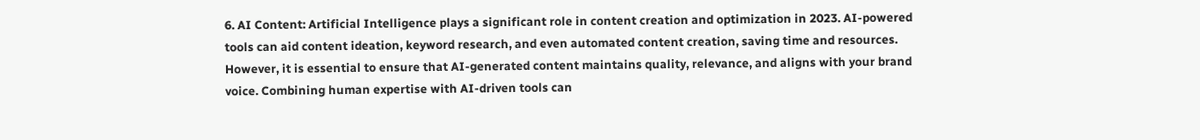6. AI Content: Artificial Intelligence plays a significant role in content creation and optimization in 2023. AI-powered tools can aid content ideation, keyword research, and even automated content creation, saving time and resources. However, it is essential to ensure that AI-generated content maintains quality, relevance, and aligns with your brand voice. Combining human expertise with AI-driven tools can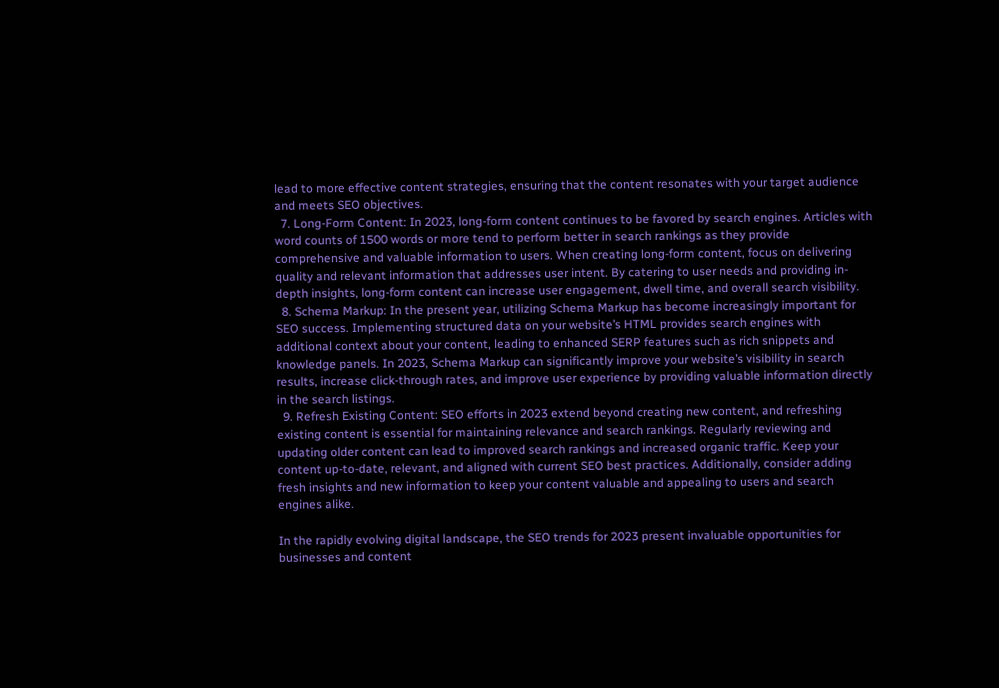lead to more effective content strategies, ensuring that the content resonates with your target audience and meets SEO objectives.
  7. Long-Form Content: In 2023, long-form content continues to be favored by search engines. Articles with word counts of 1500 words or more tend to perform better in search rankings as they provide comprehensive and valuable information to users. When creating long-form content, focus on delivering quality and relevant information that addresses user intent. By catering to user needs and providing in-depth insights, long-form content can increase user engagement, dwell time, and overall search visibility.
  8. Schema Markup: In the present year, utilizing Schema Markup has become increasingly important for SEO success. Implementing structured data on your website’s HTML provides search engines with additional context about your content, leading to enhanced SERP features such as rich snippets and knowledge panels. In 2023, Schema Markup can significantly improve your website’s visibility in search results, increase click-through rates, and improve user experience by providing valuable information directly in the search listings.
  9. Refresh Existing Content: SEO efforts in 2023 extend beyond creating new content, and refreshing existing content is essential for maintaining relevance and search rankings. Regularly reviewing and updating older content can lead to improved search rankings and increased organic traffic. Keep your content up-to-date, relevant, and aligned with current SEO best practices. Additionally, consider adding fresh insights and new information to keep your content valuable and appealing to users and search engines alike.

In the rapidly evolving digital landscape, the SEO trends for 2023 present invaluable opportunities for businesses and content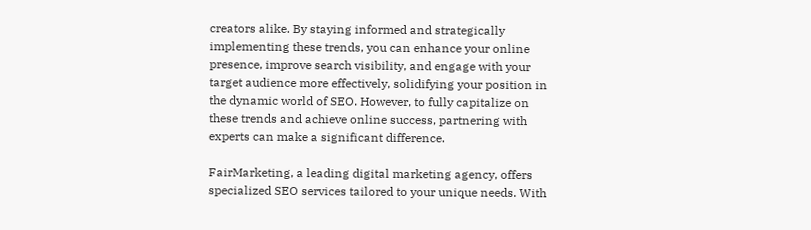creators alike. By staying informed and strategically implementing these trends, you can enhance your online presence, improve search visibility, and engage with your target audience more effectively, solidifying your position in the dynamic world of SEO. However, to fully capitalize on these trends and achieve online success, partnering with experts can make a significant difference.

FairMarketing, a leading digital marketing agency, offers specialized SEO services tailored to your unique needs. With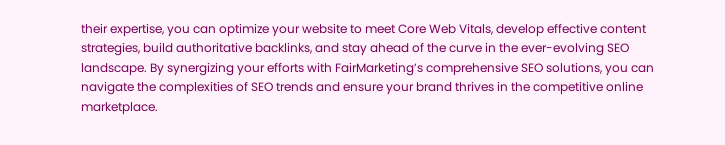their expertise, you can optimize your website to meet Core Web Vitals, develop effective content strategies, build authoritative backlinks, and stay ahead of the curve in the ever-evolving SEO landscape. By synergizing your efforts with FairMarketing’s comprehensive SEO solutions, you can navigate the complexities of SEO trends and ensure your brand thrives in the competitive online marketplace.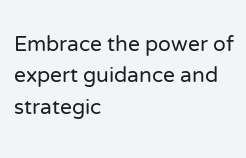Embrace the power of expert guidance and strategic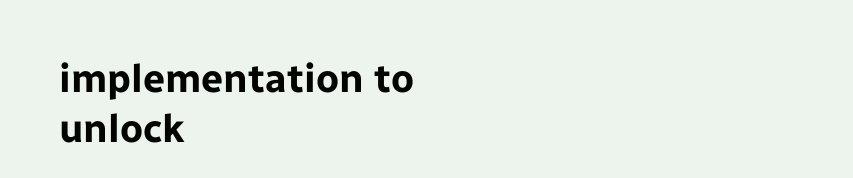implementation to unlock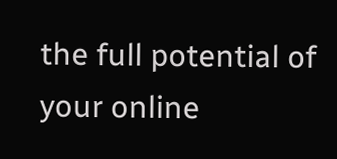the full potential of your online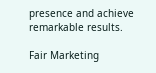presence and achieve remarkable results.

Fair Marketing